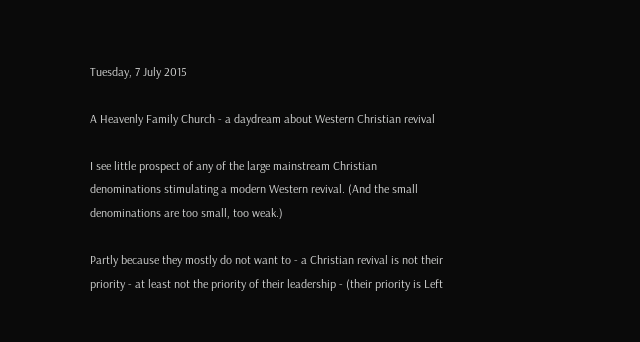Tuesday, 7 July 2015

A Heavenly Family Church - a daydream about Western Christian revival

I see little prospect of any of the large mainstream Christian denominations stimulating a modern Western revival. (And the small denominations are too small, too weak.)

Partly because they mostly do not want to - a Christian revival is not their priority - at least not the priority of their leadership - (their priority is Left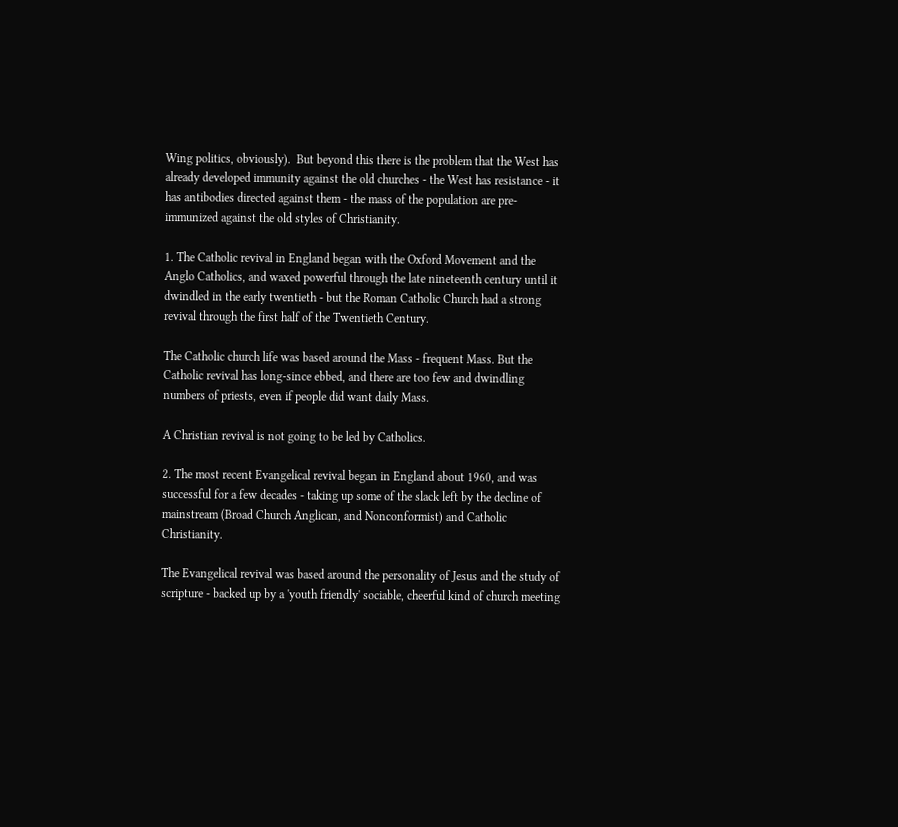Wing politics, obviously).  But beyond this there is the problem that the West has already developed immunity against the old churches - the West has resistance - it has antibodies directed against them - the mass of the population are pre-immunized against the old styles of Christianity.

1. The Catholic revival in England began with the Oxford Movement and the Anglo Catholics, and waxed powerful through the late nineteenth century until it dwindled in the early twentieth - but the Roman Catholic Church had a strong revival through the first half of the Twentieth Century.

The Catholic church life was based around the Mass - frequent Mass. But the Catholic revival has long-since ebbed, and there are too few and dwindling numbers of priests, even if people did want daily Mass.

A Christian revival is not going to be led by Catholics.

2. The most recent Evangelical revival began in England about 1960, and was successful for a few decades - taking up some of the slack left by the decline of mainstream (Broad Church Anglican, and Nonconformist) and Catholic Christianity.

The Evangelical revival was based around the personality of Jesus and the study of scripture - backed up by a 'youth friendly' sociable, cheerful kind of church meeting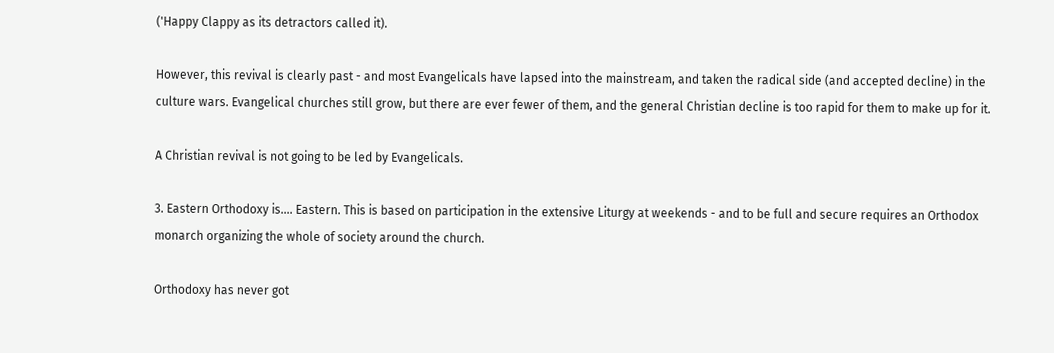('Happy Clappy as its detractors called it).

However, this revival is clearly past - and most Evangelicals have lapsed into the mainstream, and taken the radical side (and accepted decline) in the culture wars. Evangelical churches still grow, but there are ever fewer of them, and the general Christian decline is too rapid for them to make up for it.

A Christian revival is not going to be led by Evangelicals.

3. Eastern Orthodoxy is.... Eastern. This is based on participation in the extensive Liturgy at weekends - and to be full and secure requires an Orthodox monarch organizing the whole of society around the church.

Orthodoxy has never got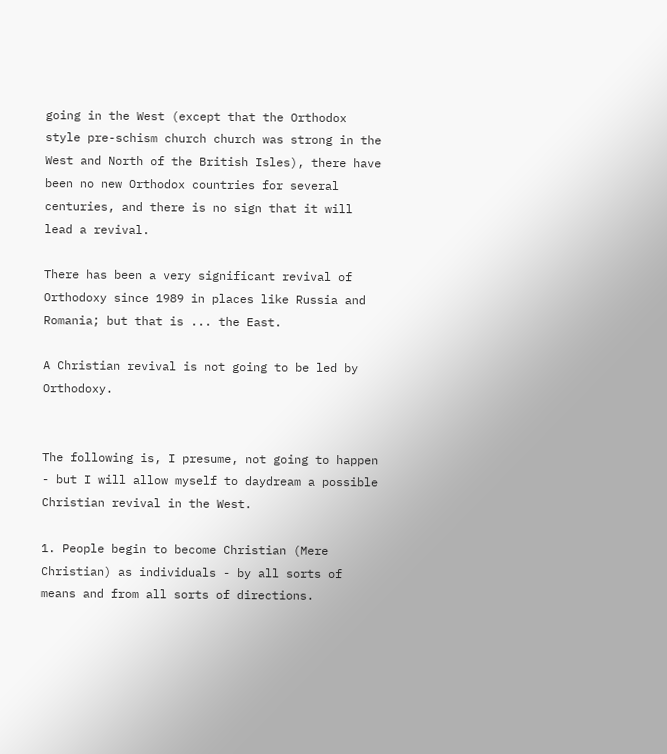going in the West (except that the Orthodox style pre-schism church church was strong in the West and North of the British Isles), there have been no new Orthodox countries for several centuries, and there is no sign that it will lead a revival.

There has been a very significant revival of Orthodoxy since 1989 in places like Russia and Romania; but that is ... the East.

A Christian revival is not going to be led by Orthodoxy.


The following is, I presume, not going to happen - but I will allow myself to daydream a possible Christian revival in the West.

1. People begin to become Christian (Mere Christian) as individuals - by all sorts of means and from all sorts of directions.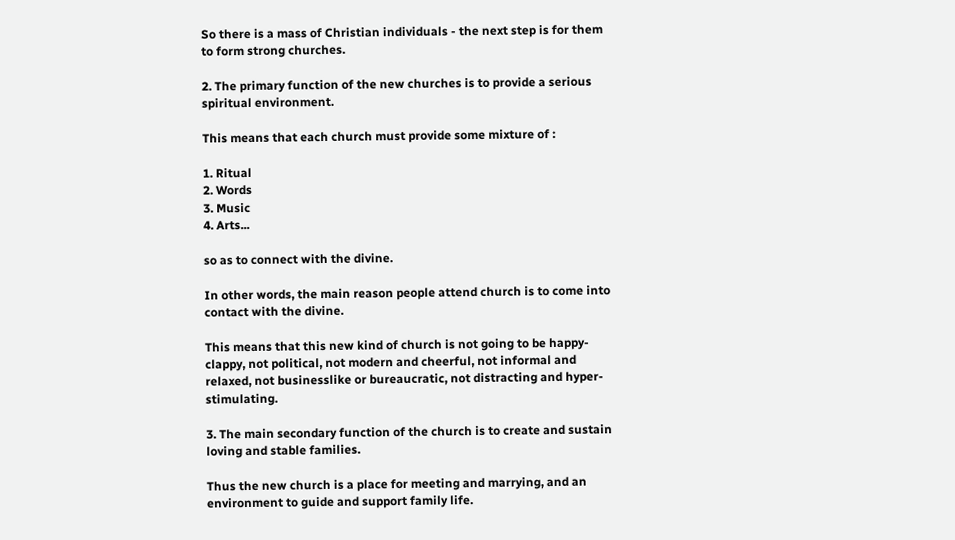So there is a mass of Christian individuals - the next step is for them to form strong churches.

2. The primary function of the new churches is to provide a serious spiritual environment.

This means that each church must provide some mixture of :

1. Ritual
2. Words
3. Music
4. Arts...

so as to connect with the divine.

In other words, the main reason people attend church is to come into contact with the divine.

This means that this new kind of church is not going to be happy-clappy, not political, not modern and cheerful, not informal and relaxed, not businesslike or bureaucratic, not distracting and hyper-stimulating.

3. The main secondary function of the church is to create and sustain loving and stable families.

Thus the new church is a place for meeting and marrying, and an environment to guide and support family life.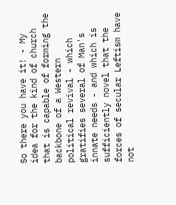So there you have it! - My idea for the kind of church that is capable of forming the backbone of a Western political revival - which gratifies several of Man's innate needs - and which is sufficiently novel that the forces of secular Leftism have not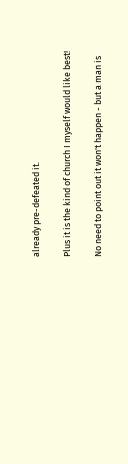already pre-defeated it.

Plus it is the kind of church I myself would like best!

No need to point out it won't happen - but a man is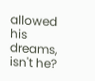allowed his dreams, isn't he?